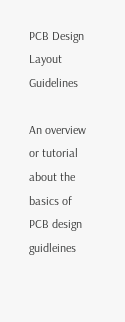PCB Design Layout Guidelines

An overview or tutorial about the basics of PCB design guidleines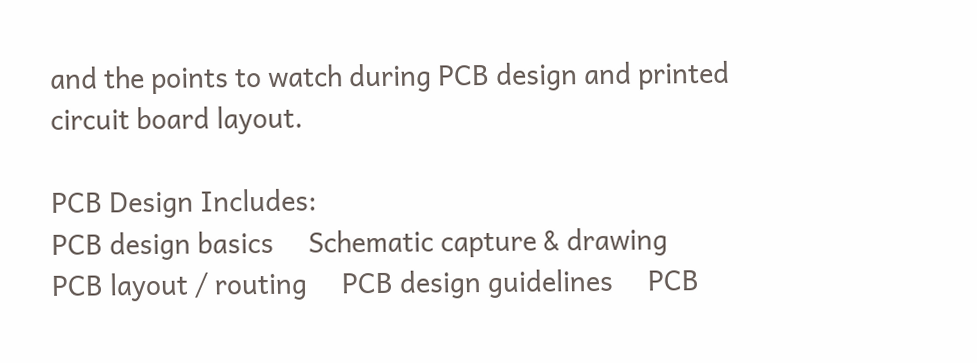and the points to watch during PCB design and printed circuit board layout.

PCB Design Includes:
PCB design basics     Schematic capture & drawing     PCB layout / routing     PCB design guidelines     PCB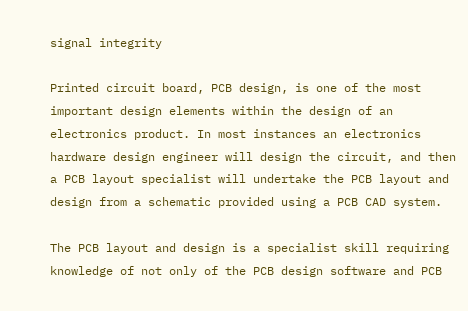signal integrity

Printed circuit board, PCB design, is one of the most important design elements within the design of an electronics product. In most instances an electronics hardware design engineer will design the circuit, and then a PCB layout specialist will undertake the PCB layout and design from a schematic provided using a PCB CAD system.

The PCB layout and design is a specialist skill requiring knowledge of not only of the PCB design software and PCB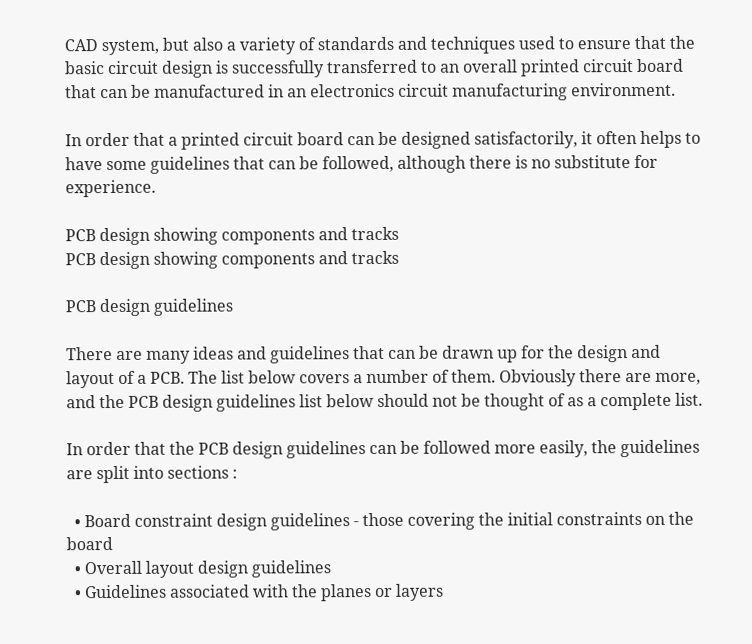CAD system, but also a variety of standards and techniques used to ensure that the basic circuit design is successfully transferred to an overall printed circuit board that can be manufactured in an electronics circuit manufacturing environment.

In order that a printed circuit board can be designed satisfactorily, it often helps to have some guidelines that can be followed, although there is no substitute for experience.

PCB design showing components and tracks
PCB design showing components and tracks

PCB design guidelines

There are many ideas and guidelines that can be drawn up for the design and layout of a PCB. The list below covers a number of them. Obviously there are more, and the PCB design guidelines list below should not be thought of as a complete list.

In order that the PCB design guidelines can be followed more easily, the guidelines are split into sections :

  • Board constraint design guidelines - those covering the initial constraints on the board
  • Overall layout design guidelines
  • Guidelines associated with the planes or layers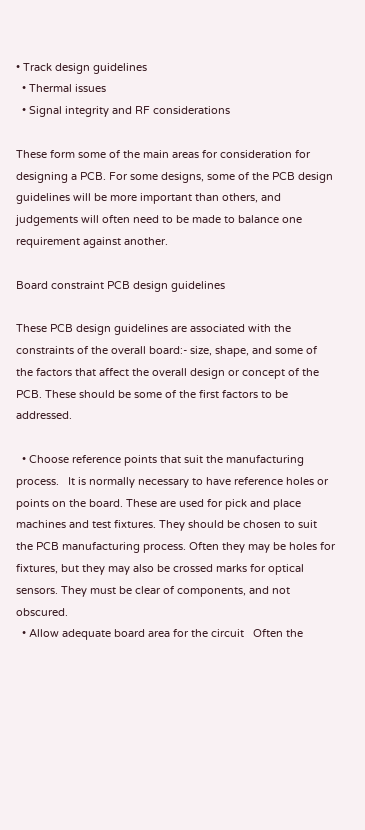• Track design guidelines
  • Thermal issues
  • Signal integrity and RF considerations

These form some of the main areas for consideration for designing a PCB. For some designs, some of the PCB design guidelines will be more important than others, and judgements will often need to be made to balance one requirement against another.

Board constraint PCB design guidelines

These PCB design guidelines are associated with the constraints of the overall board:- size, shape, and some of the factors that affect the overall design or concept of the PCB. These should be some of the first factors to be addressed.

  • Choose reference points that suit the manufacturing process.   It is normally necessary to have reference holes or points on the board. These are used for pick and place machines and test fixtures. They should be chosen to suit the PCB manufacturing process. Often they may be holes for fixtures, but they may also be crossed marks for optical sensors. They must be clear of components, and not obscured.
  • Allow adequate board area for the circuit   Often the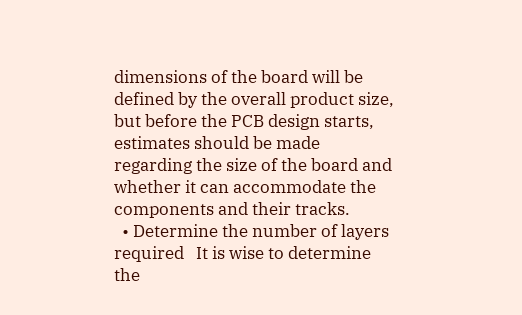dimensions of the board will be defined by the overall product size, but before the PCB design starts, estimates should be made regarding the size of the board and whether it can accommodate the components and their tracks.
  • Determine the number of layers required   It is wise to determine the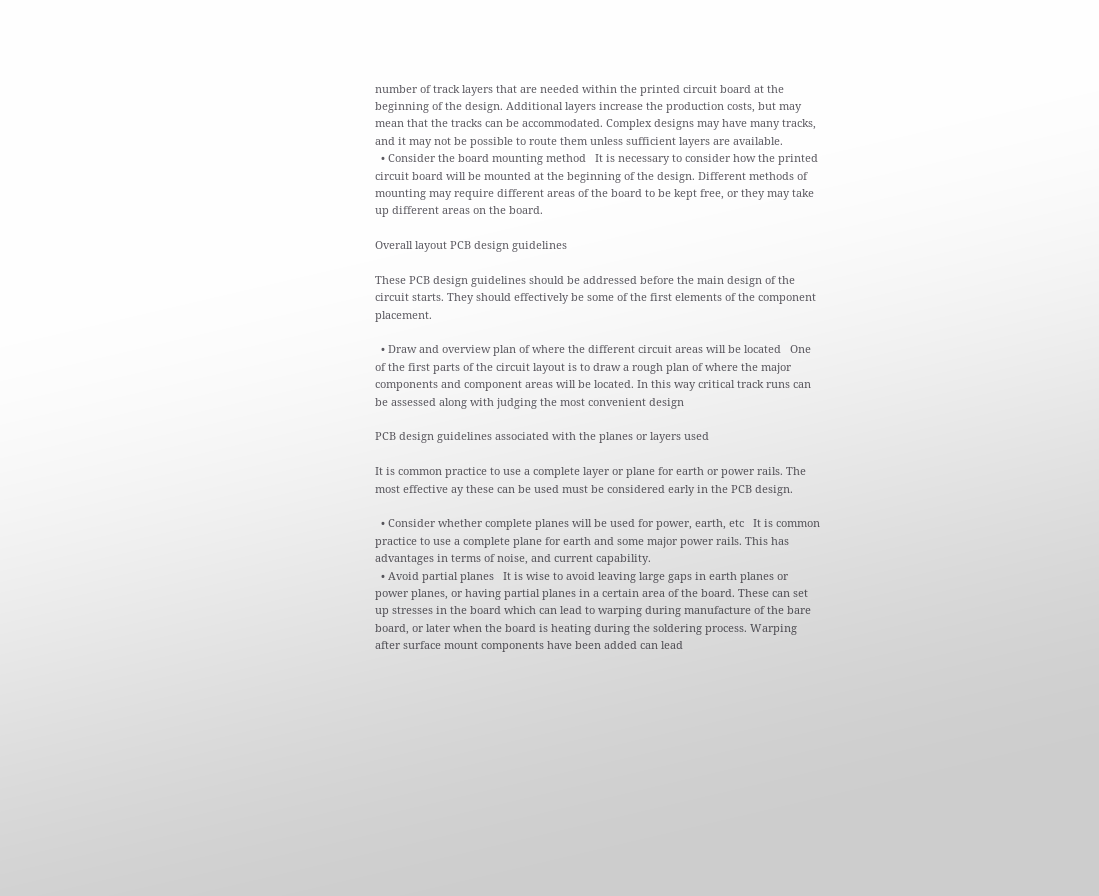number of track layers that are needed within the printed circuit board at the beginning of the design. Additional layers increase the production costs, but may mean that the tracks can be accommodated. Complex designs may have many tracks, and it may not be possible to route them unless sufficient layers are available.
  • Consider the board mounting method   It is necessary to consider how the printed circuit board will be mounted at the beginning of the design. Different methods of mounting may require different areas of the board to be kept free, or they may take up different areas on the board.

Overall layout PCB design guidelines

These PCB design guidelines should be addressed before the main design of the circuit starts. They should effectively be some of the first elements of the component placement.

  • Draw and overview plan of where the different circuit areas will be located   One of the first parts of the circuit layout is to draw a rough plan of where the major components and component areas will be located. In this way critical track runs can be assessed along with judging the most convenient design

PCB design guidelines associated with the planes or layers used

It is common practice to use a complete layer or plane for earth or power rails. The most effective ay these can be used must be considered early in the PCB design.

  • Consider whether complete planes will be used for power, earth, etc   It is common practice to use a complete plane for earth and some major power rails. This has advantages in terms of noise, and current capability.
  • Avoid partial planes   It is wise to avoid leaving large gaps in earth planes or power planes, or having partial planes in a certain area of the board. These can set up stresses in the board which can lead to warping during manufacture of the bare board, or later when the board is heating during the soldering process. Warping after surface mount components have been added can lead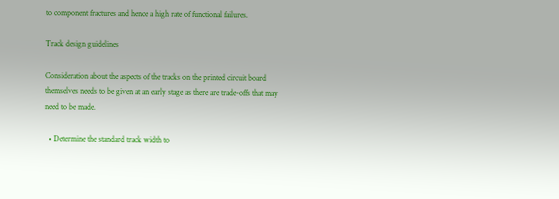to component fractures and hence a high rate of functional failures.

Track design guidelines

Consideration about the aspects of the tracks on the printed circuit board themselves needs to be given at an early stage as there are trade-offs that may need to be made.

  • Determine the standard track width to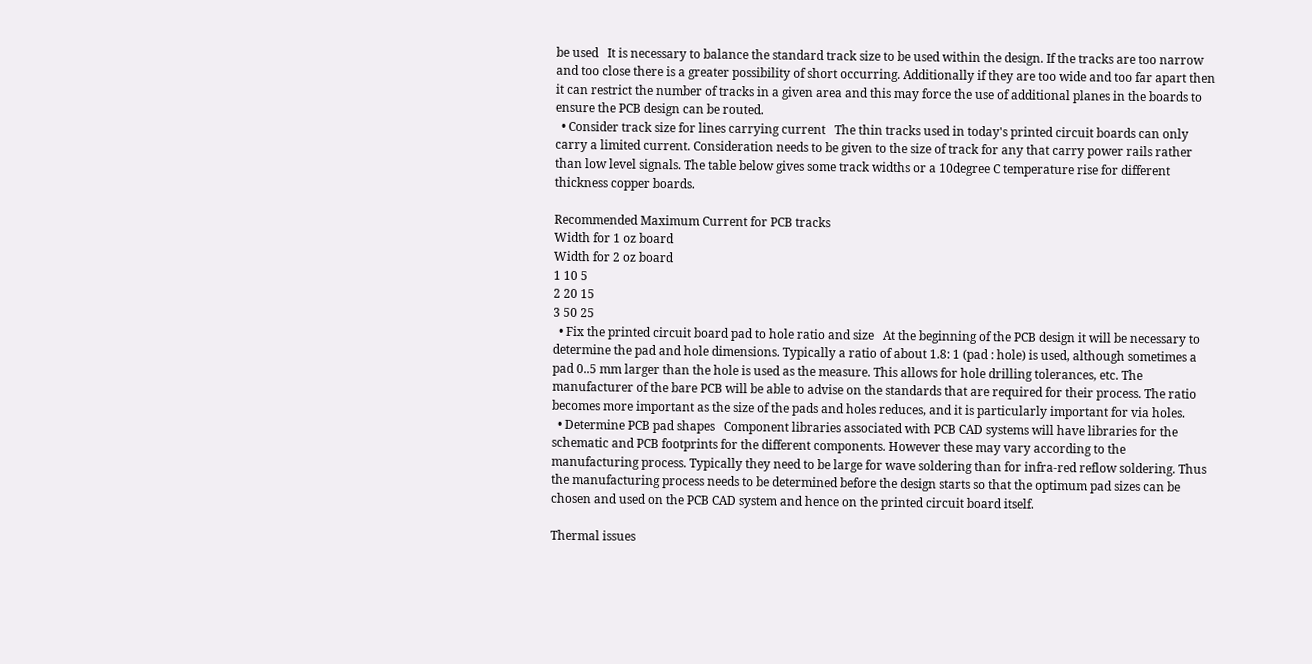be used   It is necessary to balance the standard track size to be used within the design. If the tracks are too narrow and too close there is a greater possibility of short occurring. Additionally if they are too wide and too far apart then it can restrict the number of tracks in a given area and this may force the use of additional planes in the boards to ensure the PCB design can be routed.
  • Consider track size for lines carrying current   The thin tracks used in today's printed circuit boards can only carry a limited current. Consideration needs to be given to the size of track for any that carry power rails rather than low level signals. The table below gives some track widths or a 10degree C temperature rise for different thickness copper boards.

Recommended Maximum Current for PCB tracks
Width for 1 oz board
Width for 2 oz board
1 10 5
2 20 15
3 50 25
  • Fix the printed circuit board pad to hole ratio and size   At the beginning of the PCB design it will be necessary to determine the pad and hole dimensions. Typically a ratio of about 1.8: 1 (pad : hole) is used, although sometimes a pad 0..5 mm larger than the hole is used as the measure. This allows for hole drilling tolerances, etc. The manufacturer of the bare PCB will be able to advise on the standards that are required for their process. The ratio becomes more important as the size of the pads and holes reduces, and it is particularly important for via holes.
  • Determine PCB pad shapes   Component libraries associated with PCB CAD systems will have libraries for the schematic and PCB footprints for the different components. However these may vary according to the manufacturing process. Typically they need to be large for wave soldering than for infra-red reflow soldering. Thus the manufacturing process needs to be determined before the design starts so that the optimum pad sizes can be chosen and used on the PCB CAD system and hence on the printed circuit board itself.

Thermal issues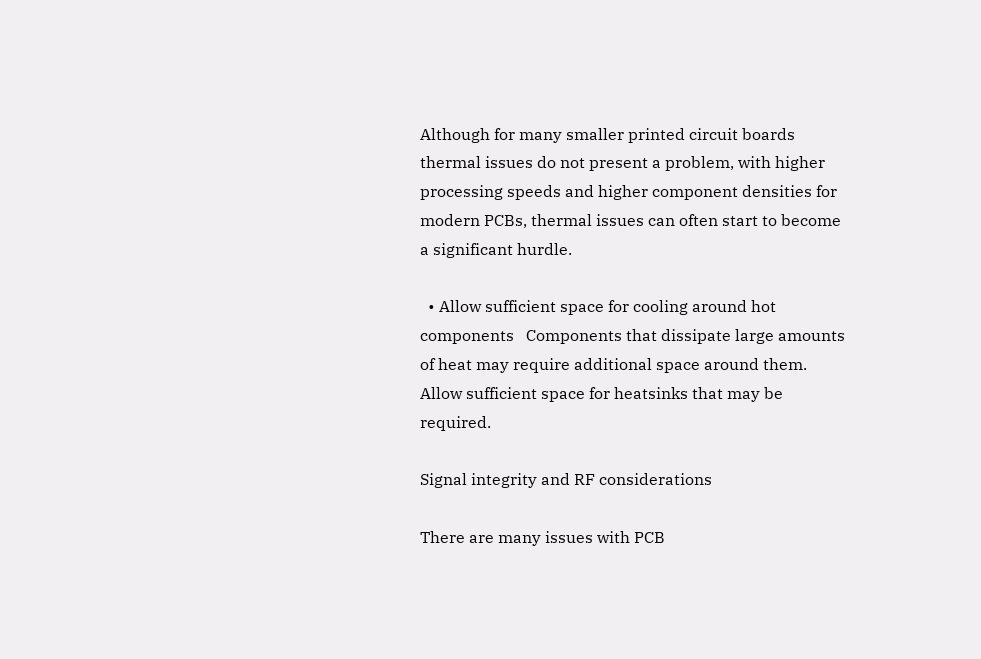Although for many smaller printed circuit boards thermal issues do not present a problem, with higher processing speeds and higher component densities for modern PCBs, thermal issues can often start to become a significant hurdle.

  • Allow sufficient space for cooling around hot components   Components that dissipate large amounts of heat may require additional space around them. Allow sufficient space for heatsinks that may be required.

Signal integrity and RF considerations

There are many issues with PCB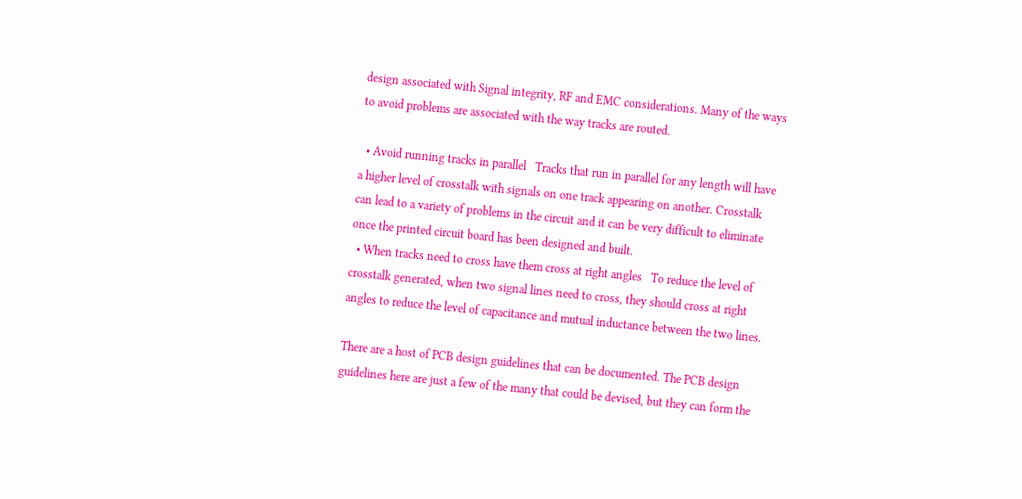design associated with Signal integrity, RF and EMC considerations. Many of the ways to avoid problems are associated with the way tracks are routed.

  • Avoid running tracks in parallel   Tracks that run in parallel for any length will have a higher level of crosstalk with signals on one track appearing on another. Crosstalk can lead to a variety of problems in the circuit and it can be very difficult to eliminate once the printed circuit board has been designed and built.
  • When tracks need to cross have them cross at right angles   To reduce the level of crosstalk generated, when two signal lines need to cross, they should cross at right angles to reduce the level of capacitance and mutual inductance between the two lines.

There are a host of PCB design guidelines that can be documented. The PCB design guidelines here are just a few of the many that could be devised, but they can form the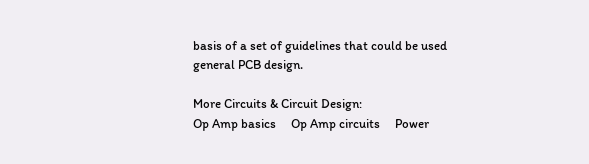basis of a set of guidelines that could be used general PCB design.

More Circuits & Circuit Design:
Op Amp basics     Op Amp circuits     Power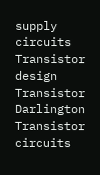supply circuits     Transistor design     Transistor Darlington     Transistor circuits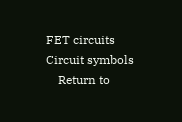FET circuits     Circuit symbols
    Return to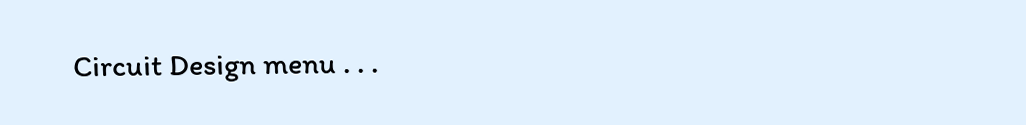Circuit Design menu . . .